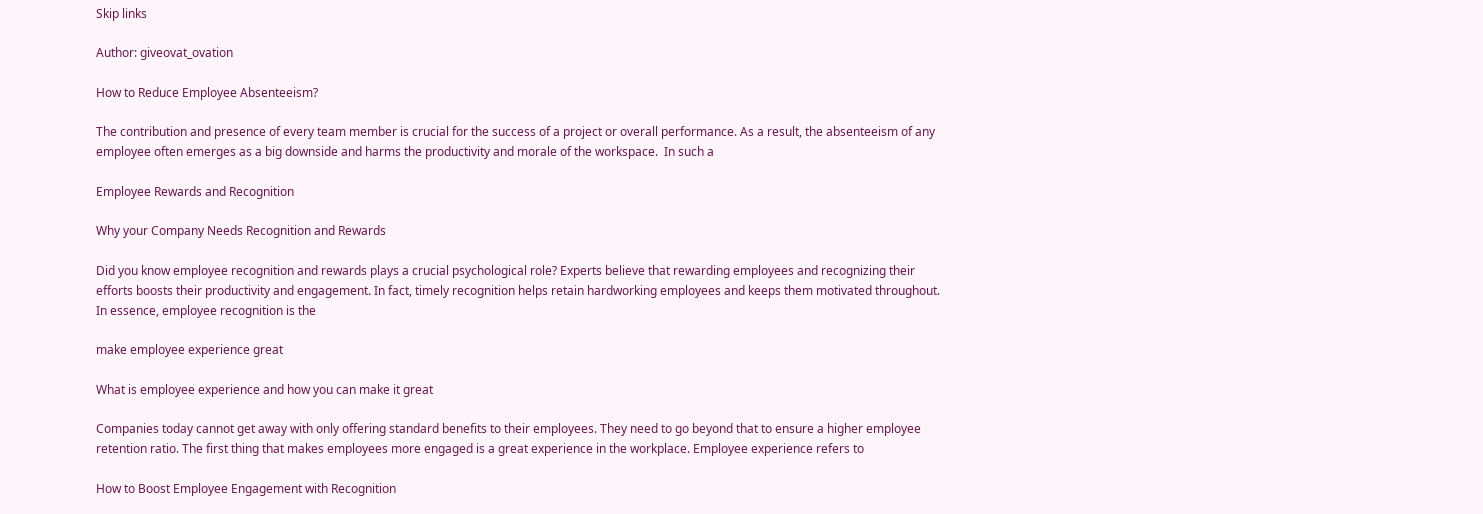Skip links

Author: giveovat_ovation

How to Reduce Employee Absenteeism?

The contribution and presence of every team member is crucial for the success of a project or overall performance. As a result, the absenteeism of any employee often emerges as a big downside and harms the productivity and morale of the workspace.  In such a

Employee Rewards and Recognition

Why your Company Needs Recognition and Rewards

Did you know employee recognition and rewards plays a crucial psychological role? Experts believe that rewarding employees and recognizing their efforts boosts their productivity and engagement. In fact, timely recognition helps retain hardworking employees and keeps them motivated throughout. In essence, employee recognition is the

make employee experience great

What is employee experience and how you can make it great

Companies today cannot get away with only offering standard benefits to their employees. They need to go beyond that to ensure a higher employee retention ratio. The first thing that makes employees more engaged is a great experience in the workplace. Employee experience refers to

How to Boost Employee Engagement with Recognition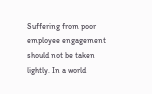Suffering from poor employee engagement should not be taken lightly. In a world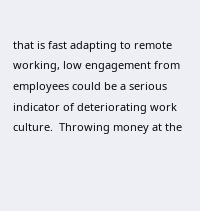that is fast adapting to remote working, low engagement from employees could be a serious indicator of deteriorating work culture.  Throwing money at the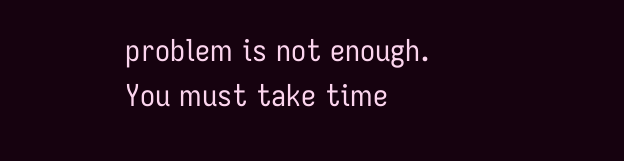problem is not enough. You must take time